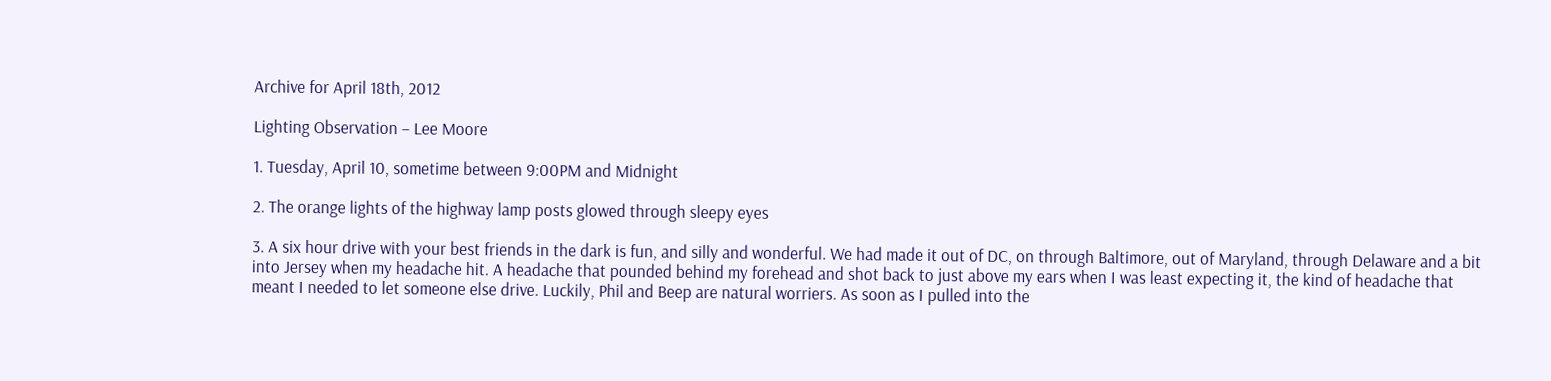Archive for April 18th, 2012

Lighting Observation – Lee Moore

1. Tuesday, April 10, sometime between 9:00PM and Midnight

2. The orange lights of the highway lamp posts glowed through sleepy eyes

3. A six hour drive with your best friends in the dark is fun, and silly and wonderful. We had made it out of DC, on through Baltimore, out of Maryland, through Delaware and a bit into Jersey when my headache hit. A headache that pounded behind my forehead and shot back to just above my ears when I was least expecting it, the kind of headache that meant I needed to let someone else drive. Luckily, Phil and Beep are natural worriers. As soon as I pulled into the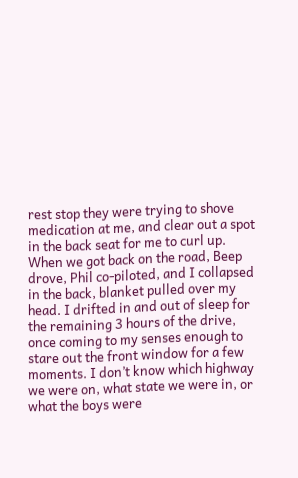rest stop they were trying to shove medication at me, and clear out a spot in the back seat for me to curl up. When we got back on the road, Beep drove, Phil co-piloted, and I collapsed in the back, blanket pulled over my head. I drifted in and out of sleep for the remaining 3 hours of the drive, once coming to my senses enough to stare out the front window for a few moments. I don’t know which highway we were on, what state we were in, or what the boys were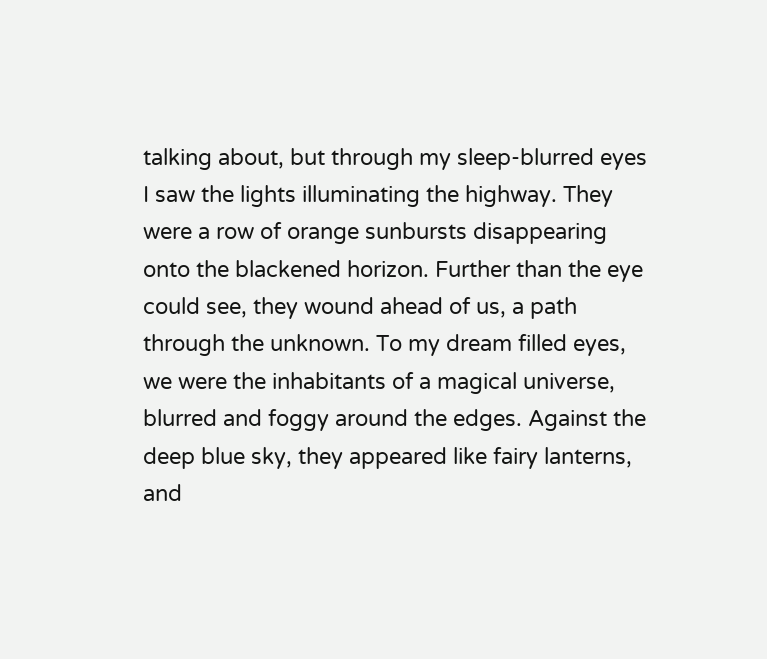talking about, but through my sleep-blurred eyes I saw the lights illuminating the highway. They were a row of orange sunbursts disappearing onto the blackened horizon. Further than the eye could see, they wound ahead of us, a path through the unknown. To my dream filled eyes, we were the inhabitants of a magical universe, blurred and foggy around the edges. Against the deep blue sky, they appeared like fairy lanterns, and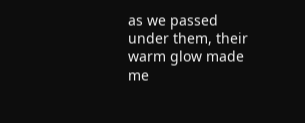as we passed under them, their warm glow made me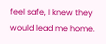feel safe, I knew they would lead me home.